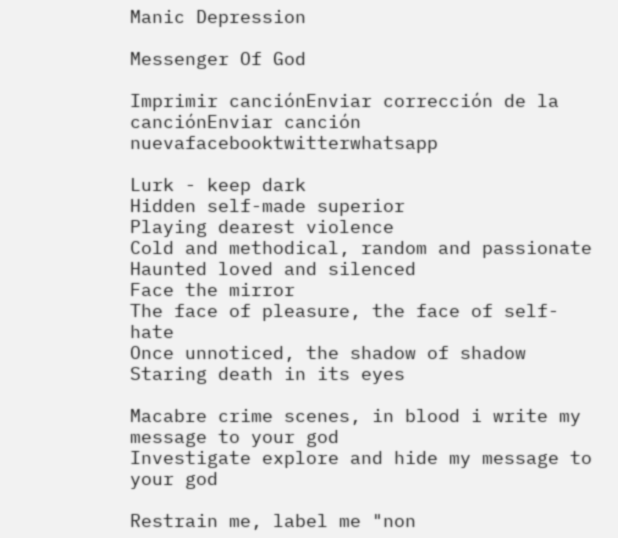Manic Depression

Messenger Of God

Imprimir canciónEnviar corrección de la canciónEnviar canción nuevafacebooktwitterwhatsapp

Lurk - keep dark
Hidden self-made superior
Playing dearest violence
Cold and methodical, random and passionate
Haunted loved and silenced
Face the mirror
The face of pleasure, the face of self-hate
Once unnoticed, the shadow of shadow
Staring death in its eyes

Macabre crime scenes, in blood i write my message to your god
Investigate explore and hide my message to your god

Restrain me, label me "non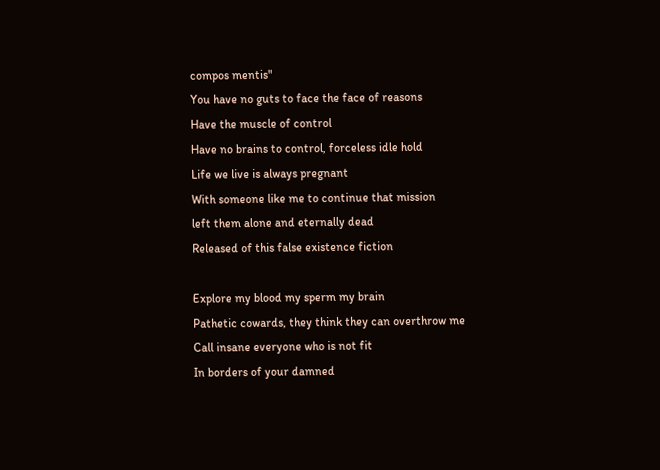compos mentis"
You have no guts to face the face of reasons
Have the muscle of control
Have no brains to control, forceless idle hold
Life we live is always pregnant
With someone like me to continue that mission
left them alone and eternally dead
Released of this false existence fiction

Explore my blood my sperm my brain
Pathetic cowards, they think they can overthrow me
Call insane everyone who is not fit
In borders of your damned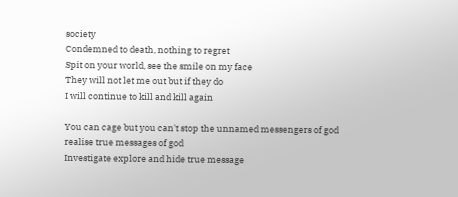society
Condemned to death, nothing to regret
Spit on your world, see the smile on my face
They will not let me out but if they do
I will continue to kill and kill again

You can cage but you can't stop the unnamed messengers of god
realise true messages of god
Investigate explore and hide true message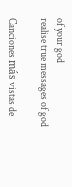of your god
realise true messages of god

Canciones más vistas de